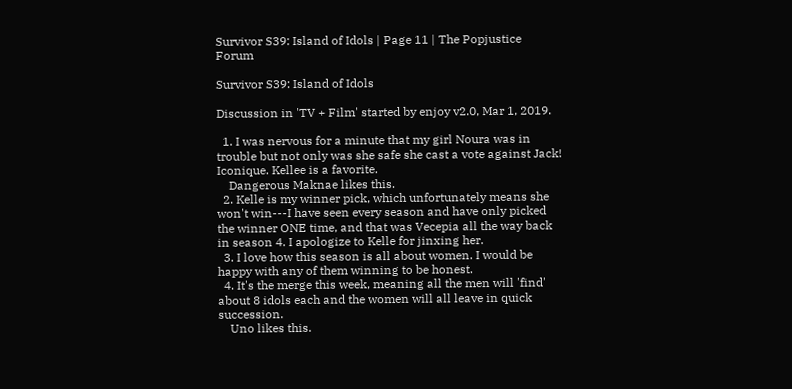Survivor S39: Island of Idols | Page 11 | The Popjustice Forum

Survivor S39: Island of Idols

Discussion in 'TV + Film' started by enjoy v2.0, Mar 1, 2019.

  1. I was nervous for a minute that my girl Noura was in trouble but not only was she safe she cast a vote against Jack! Iconique. Kellee is a favorite.
    Dangerous Maknae likes this.
  2. Kelle is my winner pick, which unfortunately means she won't win---I have seen every season and have only picked the winner ONE time, and that was Vecepia all the way back in season 4. I apologize to Kelle for jinxing her.
  3. I love how this season is all about women. I would be happy with any of them winning to be honest.
  4. It's the merge this week, meaning all the men will 'find' about 8 idols each and the women will all leave in quick succession.
    Uno likes this.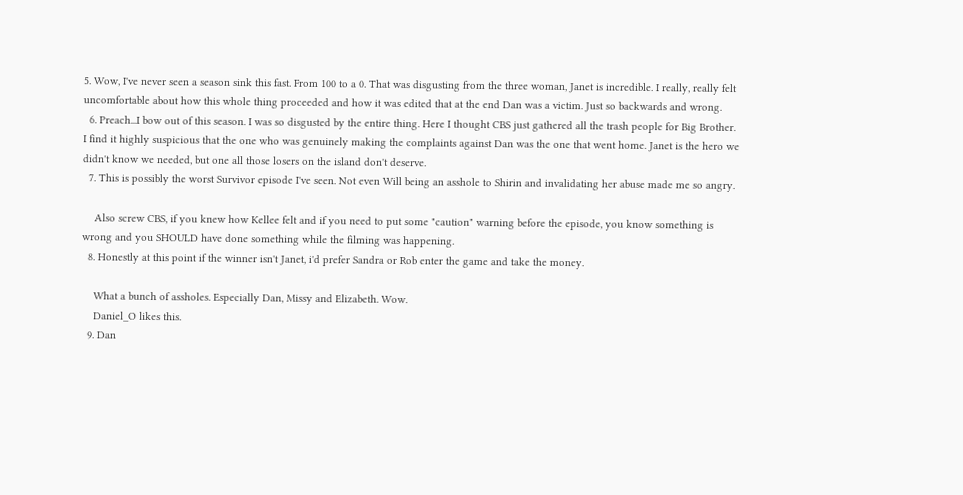5. Wow, I've never seen a season sink this fast. From 100 to a 0. That was disgusting from the three woman, Janet is incredible. I really, really felt uncomfortable about how this whole thing proceeded and how it was edited that at the end Dan was a victim. Just so backwards and wrong.
  6. Preach...I bow out of this season. I was so disgusted by the entire thing. Here I thought CBS just gathered all the trash people for Big Brother. I find it highly suspicious that the one who was genuinely making the complaints against Dan was the one that went home. Janet is the hero we didn't know we needed, but one all those losers on the island don't deserve.
  7. This is possibly the worst Survivor episode I've seen. Not even Will being an asshole to Shirin and invalidating her abuse made me so angry.

    Also screw CBS, if you knew how Kellee felt and if you need to put some "caution" warning before the episode, you know something is wrong and you SHOULD have done something while the filming was happening.
  8. Honestly at this point if the winner isn't Janet, i'd prefer Sandra or Rob enter the game and take the money.

    What a bunch of assholes. Especially Dan, Missy and Elizabeth. Wow.
    Daniel_O likes this.
  9. Dan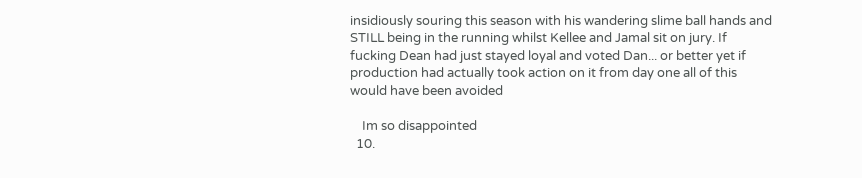insidiously souring this season with his wandering slime ball hands and STILL being in the running whilst Kellee and Jamal sit on jury. If fucking Dean had just stayed loyal and voted Dan... or better yet if production had actually took action on it from day one all of this would have been avoided

    Im so disappointed
  10.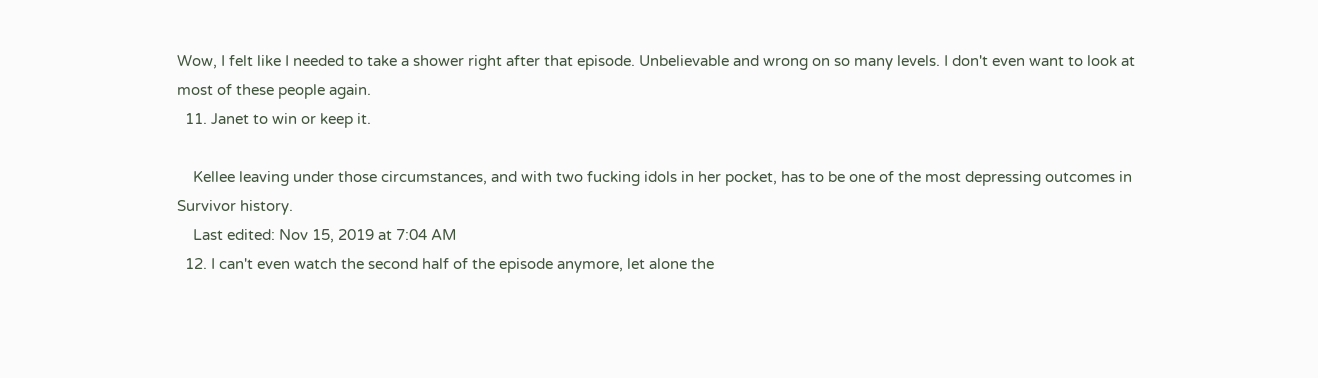Wow, I felt like I needed to take a shower right after that episode. Unbelievable and wrong on so many levels. I don't even want to look at most of these people again.
  11. Janet to win or keep it.

    Kellee leaving under those circumstances, and with two fucking idols in her pocket, has to be one of the most depressing outcomes in Survivor history.
    Last edited: Nov 15, 2019 at 7:04 AM
  12. I can't even watch the second half of the episode anymore, let alone the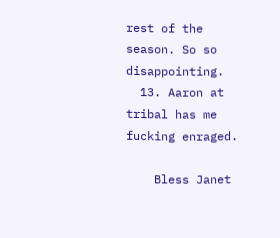rest of the season. So so disappointing.
  13. Aaron at tribal has me fucking enraged.

    Bless Janet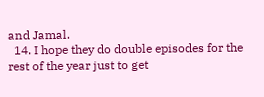and Jamal.
  14. I hope they do double episodes for the rest of the year just to get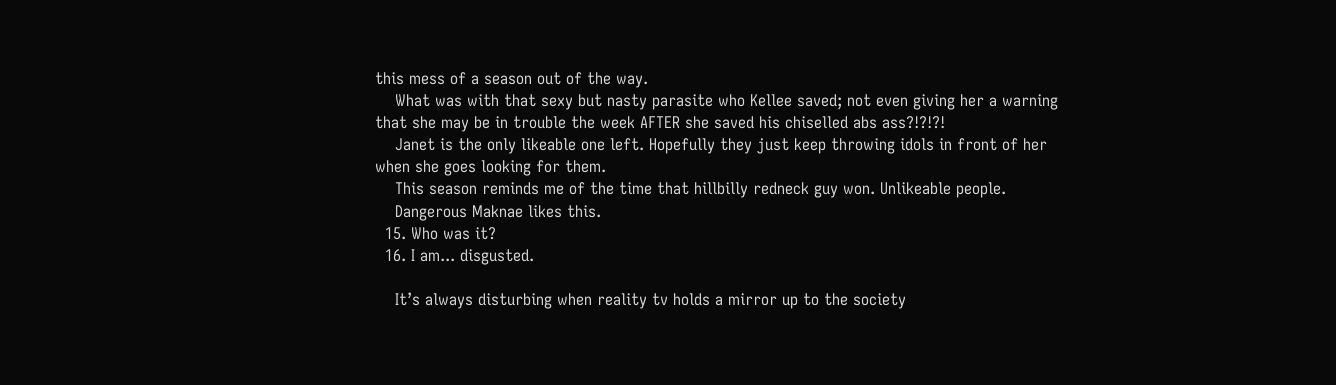this mess of a season out of the way.
    What was with that sexy but nasty parasite who Kellee saved; not even giving her a warning that she may be in trouble the week AFTER she saved his chiselled abs ass?!?!?!
    Janet is the only likeable one left. Hopefully they just keep throwing idols in front of her when she goes looking for them.
    This season reminds me of the time that hillbilly redneck guy won. Unlikeable people.
    Dangerous Maknae likes this.
  15. Who was it?
  16. I am... disgusted.

    It’s always disturbing when reality tv holds a mirror up to the society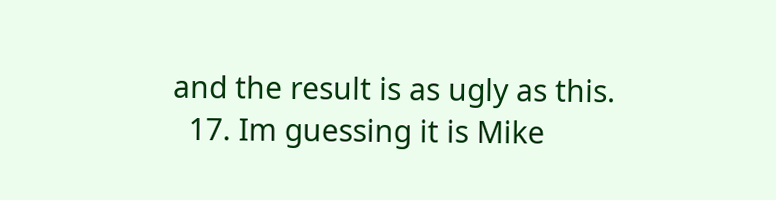and the result is as ugly as this.
  17. Im guessing it is Mike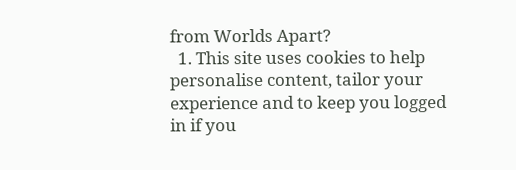from Worlds Apart?
  1. This site uses cookies to help personalise content, tailor your experience and to keep you logged in if you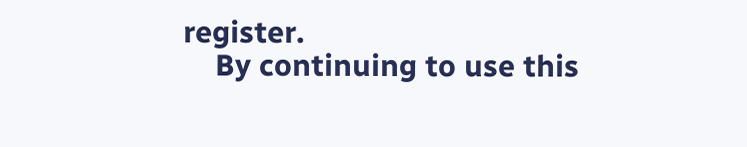register.
    By continuing to use this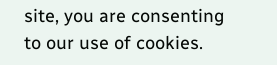site, you are consenting to our use of cookies.